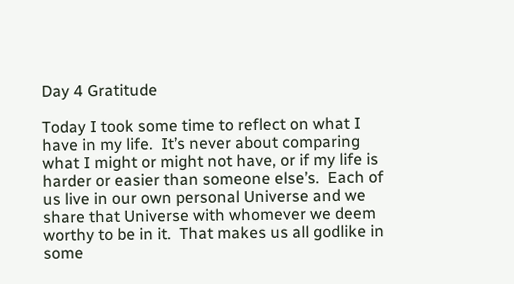Day 4 Gratitude

Today I took some time to reflect on what I have in my life.  It’s never about comparing what I might or might not have, or if my life is harder or easier than someone else’s.  Each of us live in our own personal Universe and we share that Universe with whomever we deem worthy to be in it.  That makes us all godlike in some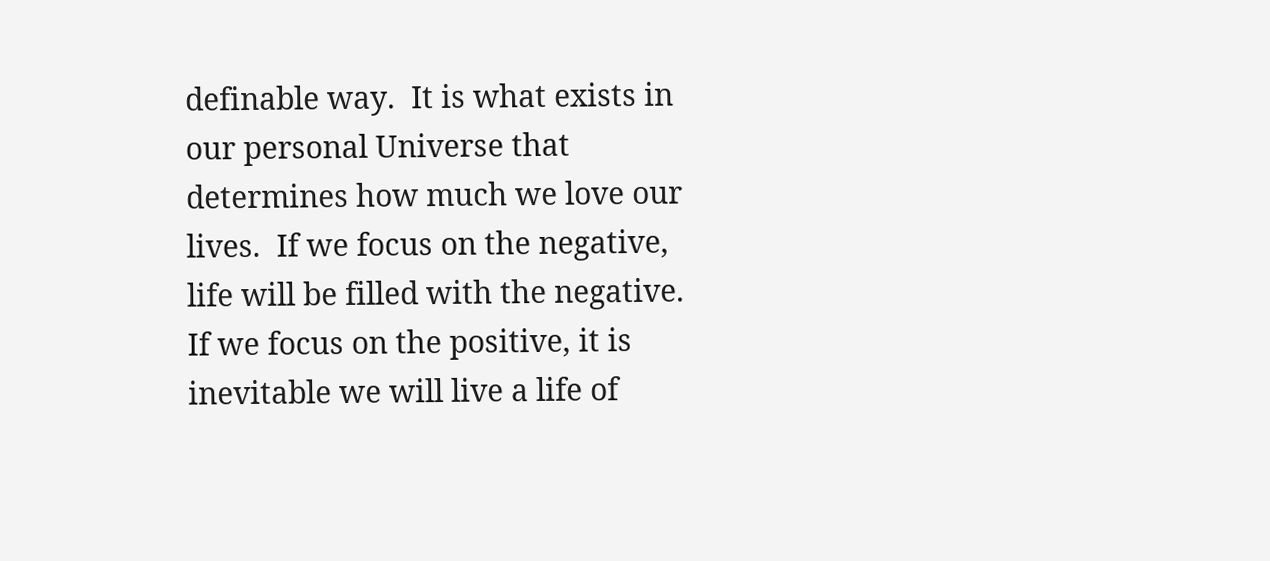definable way.  It is what exists in our personal Universe that determines how much we love our lives.  If we focus on the negative, life will be filled with the negative.  If we focus on the positive, it is inevitable we will live a life of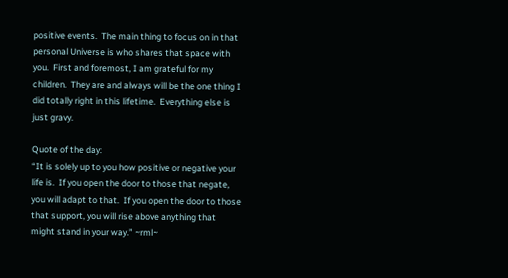positive events.  The main thing to focus on in that personal Universe is who shares that space with you.  First and foremost, I am grateful for my children.  They are and always will be the one thing I did totally right in this lifetime.  Everything else is just gravy.

Quote of the day:
“It is solely up to you how positive or negative your life is.  If you open the door to those that negate, you will adapt to that.  If you open the door to those that support, you will rise above anything that might stand in your way.” ~rml~